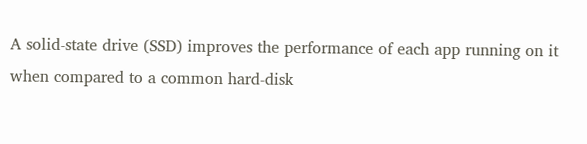A solid-state drive (SSD) improves the performance of each app running on it when compared to a common hard-disk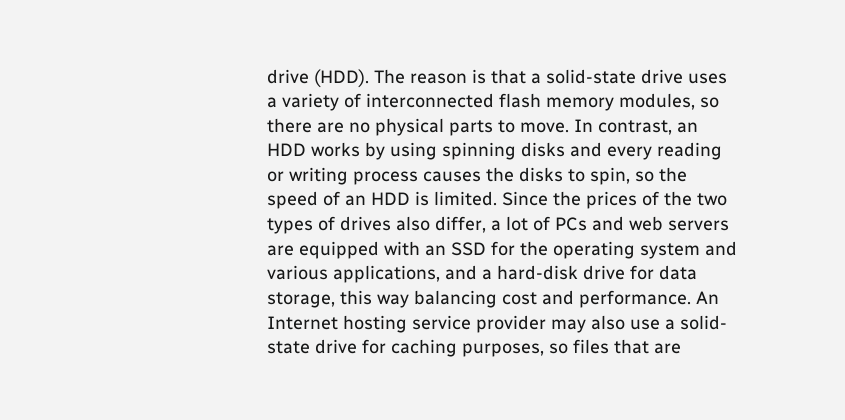drive (HDD). The reason is that a solid-state drive uses a variety of interconnected flash memory modules, so there are no physical parts to move. In contrast, an HDD works by using spinning disks and every reading or writing process causes the disks to spin, so the speed of an HDD is limited. Since the prices of the two types of drives also differ, a lot of PCs and web servers are equipped with an SSD for the operating system and various applications, and a hard-disk drive for data storage, this way balancing cost and performance. An Internet hosting service provider may also use a solid-state drive for caching purposes, so files that are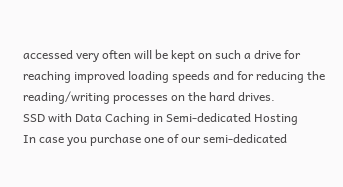accessed very often will be kept on such a drive for reaching improved loading speeds and for reducing the reading/writing processes on the hard drives.
SSD with Data Caching in Semi-dedicated Hosting
In case you purchase one of our semi-dedicated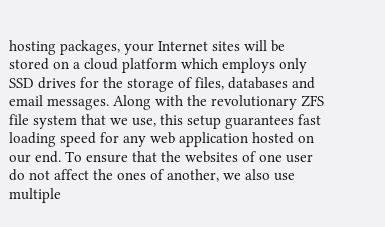hosting packages, your Internet sites will be stored on a cloud platform which employs only SSD drives for the storage of files, databases and email messages. Along with the revolutionary ZFS file system that we use, this setup guarantees fast loading speed for any web application hosted on our end. To ensure that the websites of one user do not affect the ones of another, we also use multiple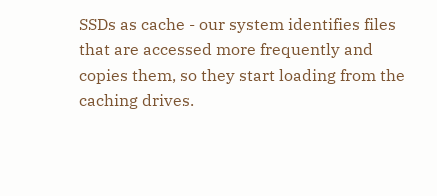SSDs as cache - our system identifies files that are accessed more frequently and copies them, so they start loading from the caching drives.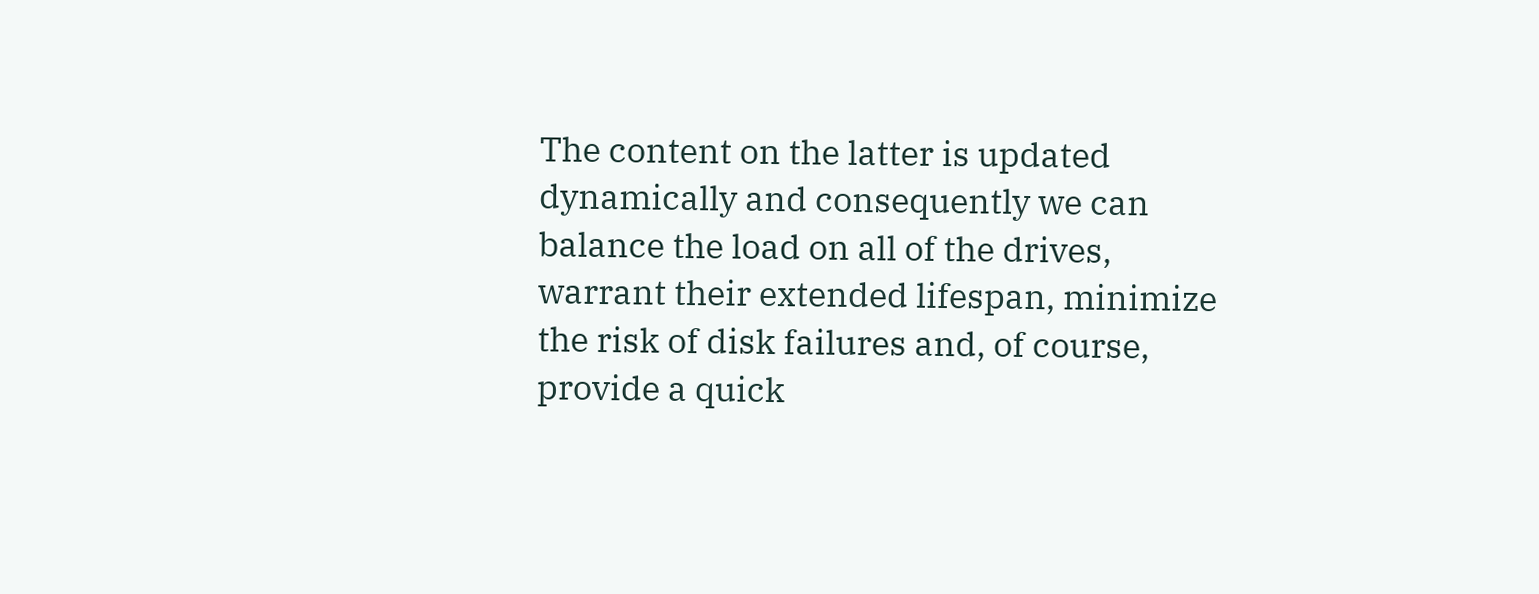The content on the latter is updated dynamically and consequently we can balance the load on all of the drives, warrant their extended lifespan, minimize the risk of disk failures and, of course, provide a quick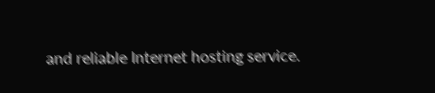and reliable Internet hosting service.